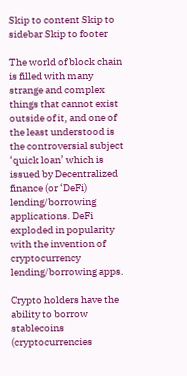Skip to content Skip to sidebar Skip to footer

The world of block chain is filled with many strange and complex things that cannot exist outside of it, and one of the least understood is the controversial subject ‘quick loan’ which is issued by Decentralized finance (or ‘DeFi) lending/borrowing applications. DeFi exploded in popularity with the invention of cryptocurrency lending/borrowing apps.

Crypto holders have the ability to borrow stablecoins (cryptocurrencies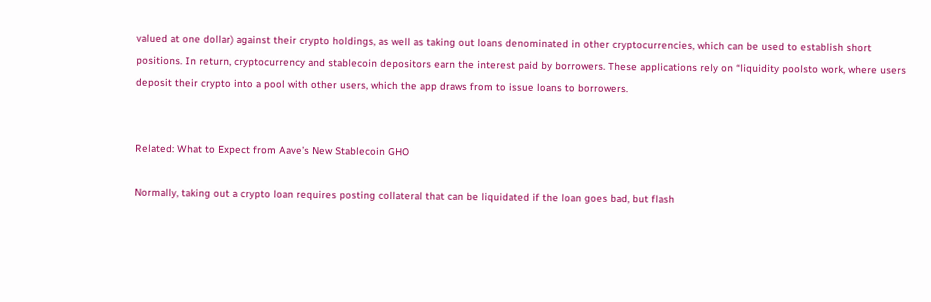valued at one dollar) against their crypto holdings, as well as taking out loans denominated in other cryptocurrencies, which can be used to establish short positions. In return, cryptocurrency and stablecoin depositors earn the interest paid by borrowers. These applications rely on “liquidity poolsto work, where users deposit their crypto into a pool with other users, which the app draws from to issue loans to borrowers.


Related: What to Expect from Aave’s New Stablecoin GHO

Normally, taking out a crypto loan requires posting collateral that can be liquidated if the loan goes bad, but flash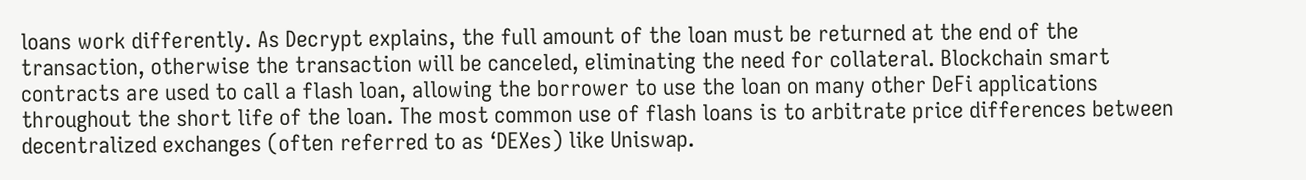loans work differently. As Decrypt explains, the full amount of the loan must be returned at the end of the transaction, otherwise the transaction will be canceled, eliminating the need for collateral. Blockchain smart contracts are used to call a flash loan, allowing the borrower to use the loan on many other DeFi applications throughout the short life of the loan. The most common use of flash loans is to arbitrate price differences between decentralized exchanges (often referred to as ‘DEXes) like Uniswap.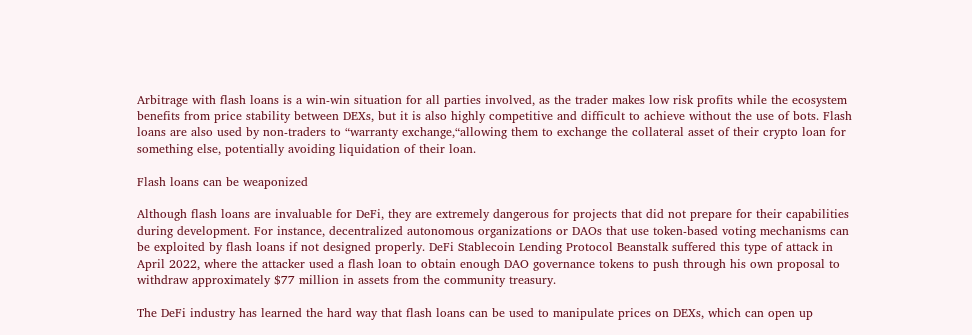Arbitrage with flash loans is a win-win situation for all parties involved, as the trader makes low risk profits while the ecosystem benefits from price stability between DEXs, but it is also highly competitive and difficult to achieve without the use of bots. Flash loans are also used by non-traders to “warranty exchange,“allowing them to exchange the collateral asset of their crypto loan for something else, potentially avoiding liquidation of their loan.

Flash loans can be weaponized

Although flash loans are invaluable for DeFi, they are extremely dangerous for projects that did not prepare for their capabilities during development. For instance, decentralized autonomous organizations or DAOs that use token-based voting mechanisms can be exploited by flash loans if not designed properly. DeFi Stablecoin Lending Protocol Beanstalk suffered this type of attack in April 2022, where the attacker used a flash loan to obtain enough DAO governance tokens to push through his own proposal to withdraw approximately $77 million in assets from the community treasury.

The DeFi industry has learned the hard way that flash loans can be used to manipulate prices on DEXs, which can open up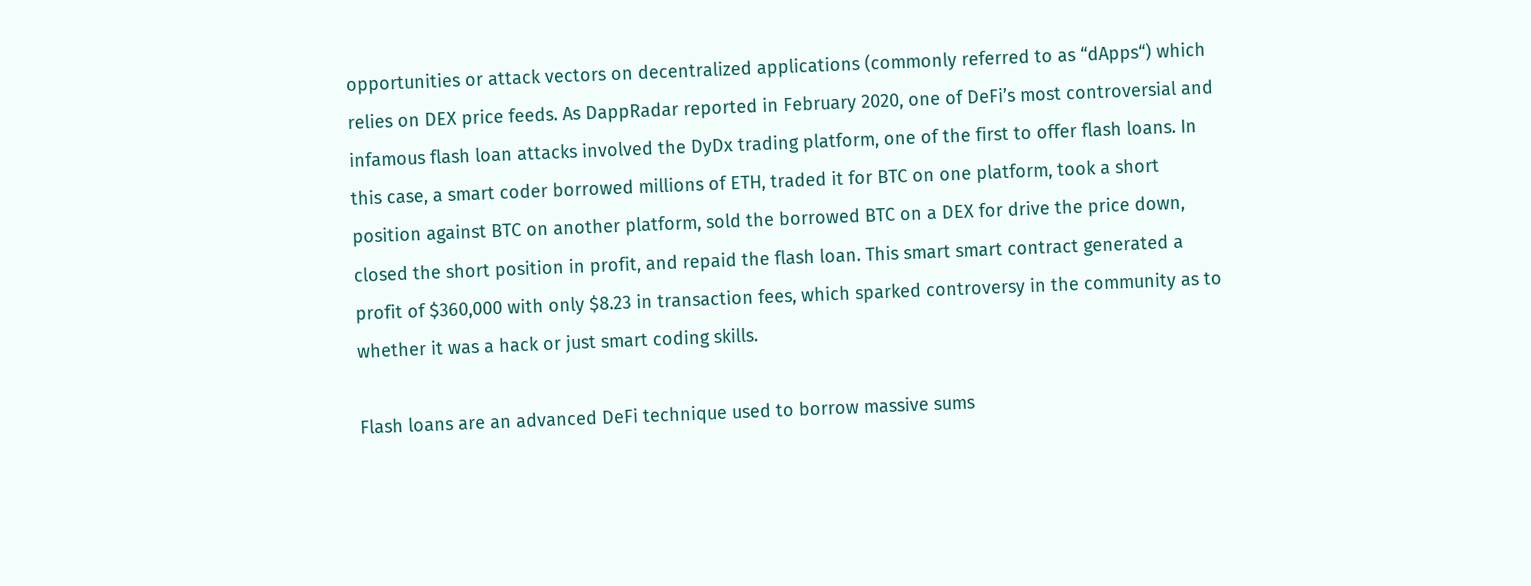opportunities or attack vectors on decentralized applications (commonly referred to as “dApps“) which relies on DEX price feeds. As DappRadar reported in February 2020, one of DeFi’s most controversial and infamous flash loan attacks involved the DyDx trading platform, one of the first to offer flash loans. In this case, a smart coder borrowed millions of ETH, traded it for BTC on one platform, took a short position against BTC on another platform, sold the borrowed BTC on a DEX for drive the price down, closed the short position in profit, and repaid the flash loan. This smart smart contract generated a profit of $360,000 with only $8.23 in transaction fees, which sparked controversy in the community as to whether it was a hack or just smart coding skills.

Flash loans are an advanced DeFi technique used to borrow massive sums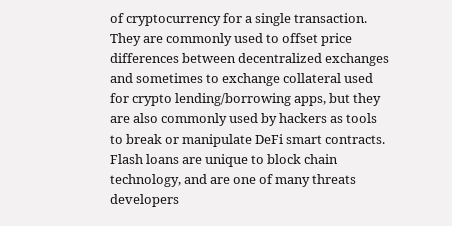of cryptocurrency for a single transaction. They are commonly used to offset price differences between decentralized exchanges and sometimes to exchange collateral used for crypto lending/borrowing apps, but they are also commonly used by hackers as tools to break or manipulate DeFi smart contracts. Flash loans are unique to block chain technology, and are one of many threats developers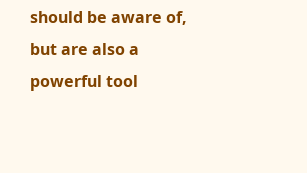should be aware of, but are also a powerful tool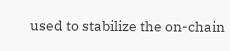used to stabilize the on-chain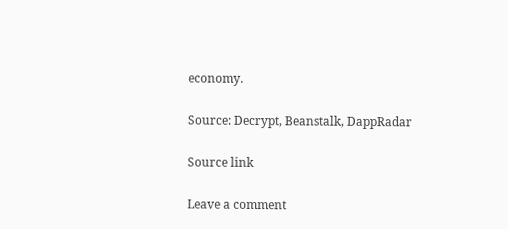economy.

Source: Decrypt, Beanstalk, DappRadar

Source link

Leave a comment